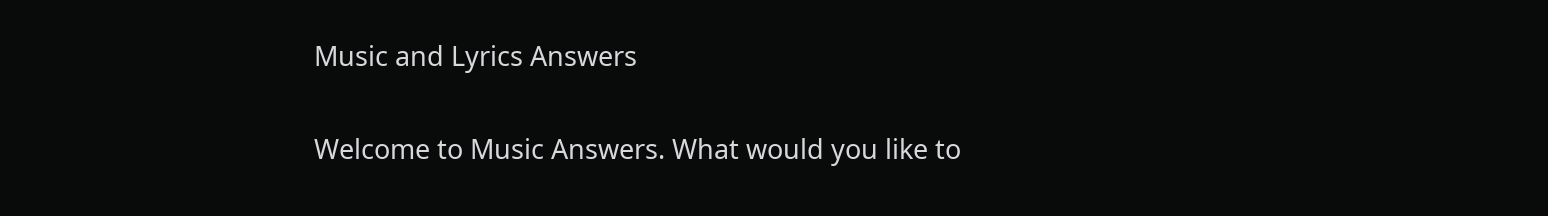Music and Lyrics Answers

Welcome to Music Answers. What would you like to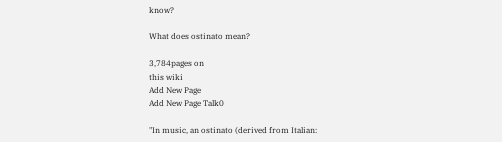know?

What does ostinato mean?

3,784pages on
this wiki
Add New Page
Add New Page Talk0

"In music, an ostinato (derived from Italian: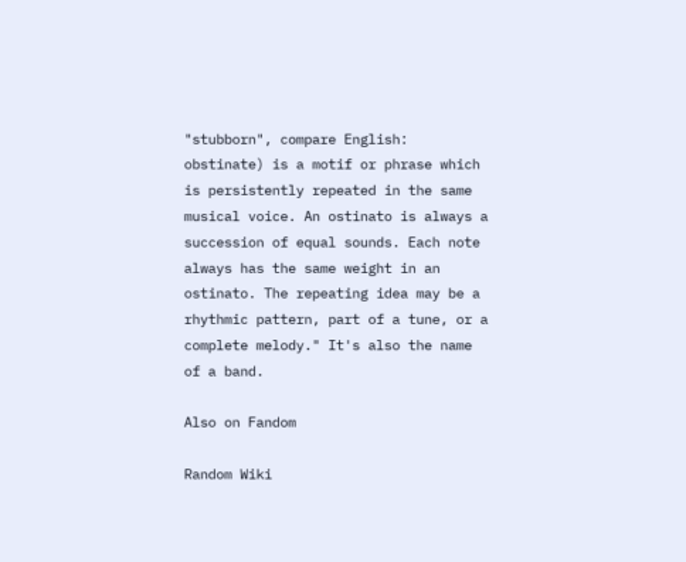"stubborn", compare English: obstinate) is a motif or phrase which is persistently repeated in the same musical voice. An ostinato is always a succession of equal sounds. Each note always has the same weight in an ostinato. The repeating idea may be a rhythmic pattern, part of a tune, or a complete melody." It's also the name of a band.

Also on Fandom

Random Wiki